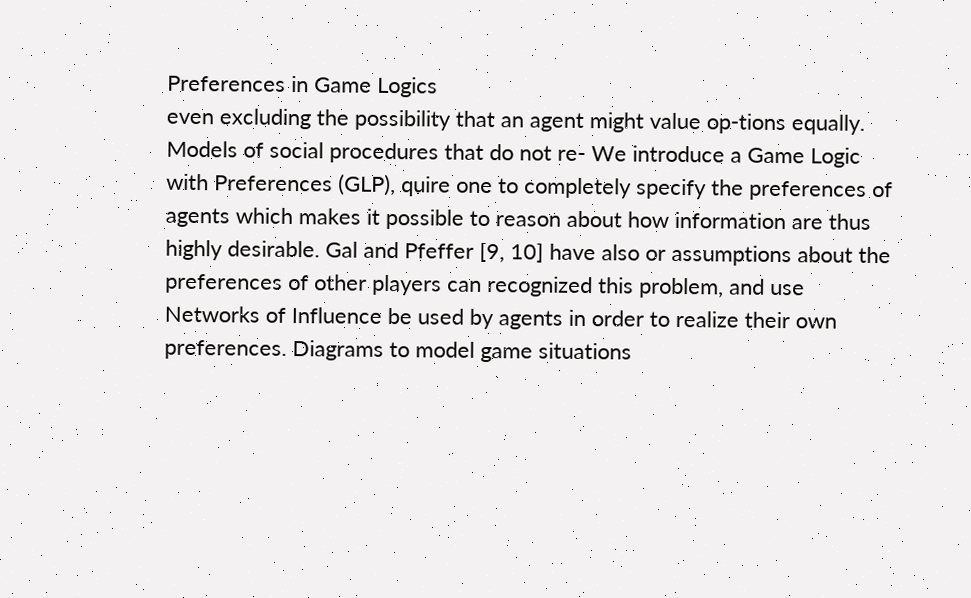Preferences in Game Logics
even excluding the possibility that an agent might value op-tions equally. Models of social procedures that do not re- We introduce a Game Logic with Preferences (GLP), quire one to completely specify the preferences of agents which makes it possible to reason about how information are thus highly desirable. Gal and Pfeffer [9, 10] have also or assumptions about the preferences of other players can recognized this problem, and use Networks of Influence be used by agents in order to realize their own preferences. Diagrams to model game situations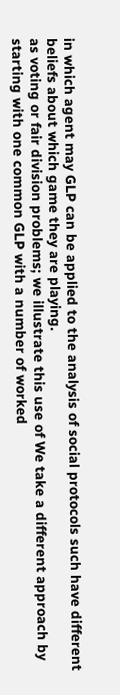in which agent may GLP can be applied to the analysis of social protocols such have different beliefs about which game they are playing.
as voting or fair division problems; we illustrate this use of We take a different approach by starting with one common GLP with a number of worked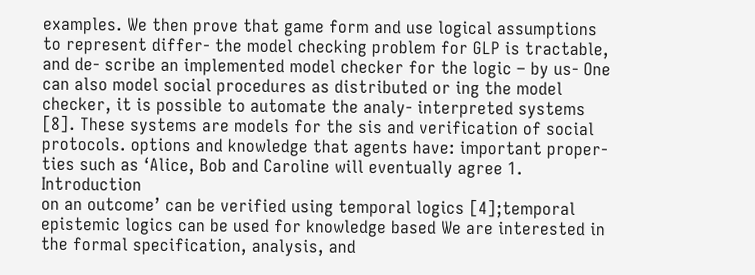examples. We then prove that game form and use logical assumptions to represent differ- the model checking problem for GLP is tractable, and de- scribe an implemented model checker for the logic – by us- One can also model social procedures as distributed or ing the model checker, it is possible to automate the analy- interpreted systems [8]. These systems are models for the sis and verification of social protocols. options and knowledge that agents have: important proper-ties such as ‘Alice, Bob and Caroline will eventually agree 1. Introduction
on an outcome’ can be verified using temporal logics [4];temporal epistemic logics can be used for knowledge based We are interested in the formal specification, analysis, and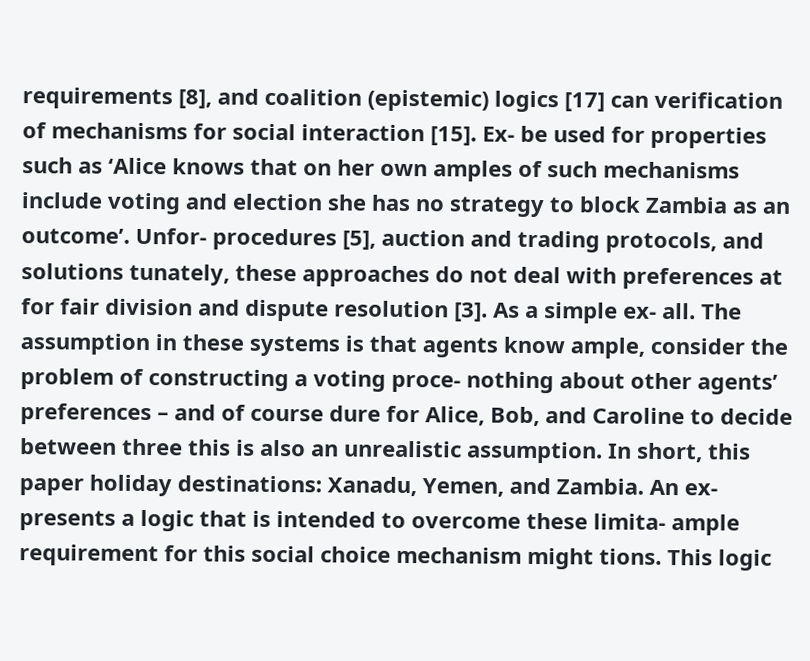requirements [8], and coalition (epistemic) logics [17] can verification of mechanisms for social interaction [15]. Ex- be used for properties such as ‘Alice knows that on her own amples of such mechanisms include voting and election she has no strategy to block Zambia as an outcome’. Unfor- procedures [5], auction and trading protocols, and solutions tunately, these approaches do not deal with preferences at for fair division and dispute resolution [3]. As a simple ex- all. The assumption in these systems is that agents know ample, consider the problem of constructing a voting proce- nothing about other agents’ preferences – and of course dure for Alice, Bob, and Caroline to decide between three this is also an unrealistic assumption. In short, this paper holiday destinations: Xanadu, Yemen, and Zambia. An ex- presents a logic that is intended to overcome these limita- ample requirement for this social choice mechanism might tions. This logic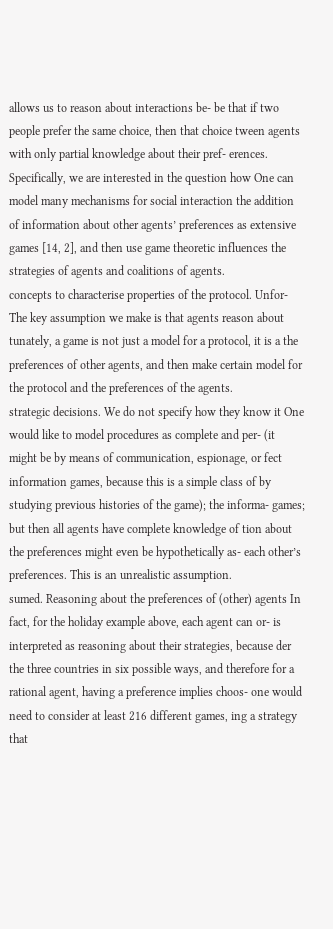allows us to reason about interactions be- be that if two people prefer the same choice, then that choice tween agents with only partial knowledge about their pref- erences. Specifically, we are interested in the question how One can model many mechanisms for social interaction the addition of information about other agents’ preferences as extensive games [14, 2], and then use game theoretic influences the strategies of agents and coalitions of agents.
concepts to characterise properties of the protocol. Unfor- The key assumption we make is that agents reason about tunately, a game is not just a model for a protocol, it is a the preferences of other agents, and then make certain model for the protocol and the preferences of the agents.
strategic decisions. We do not specify how they know it One would like to model procedures as complete and per- (it might be by means of communication, espionage, or fect information games, because this is a simple class of by studying previous histories of the game); the informa- games; but then all agents have complete knowledge of tion about the preferences might even be hypothetically as- each other’s preferences. This is an unrealistic assumption.
sumed. Reasoning about the preferences of (other) agents In fact, for the holiday example above, each agent can or- is interpreted as reasoning about their strategies, because der the three countries in six possible ways, and therefore for a rational agent, having a preference implies choos- one would need to consider at least 216 different games, ing a strategy that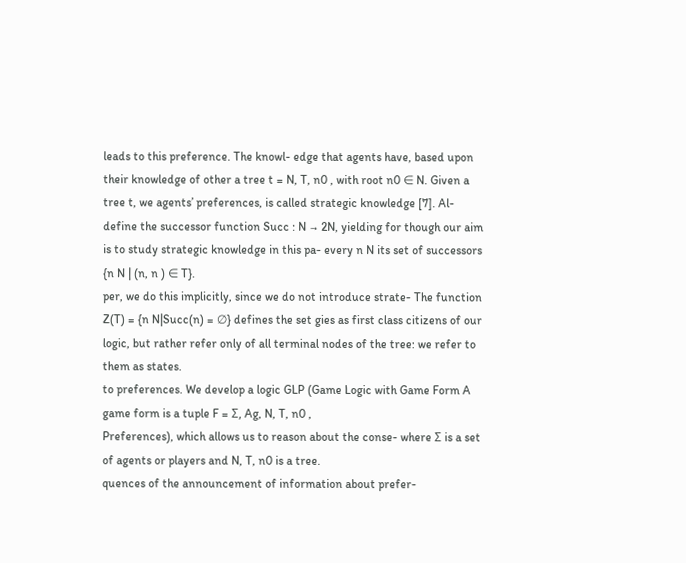leads to this preference. The knowl- edge that agents have, based upon their knowledge of other a tree t = N, T, n0 , with root n0 ∈ N. Given a tree t, we agents’ preferences, is called strategic knowledge [7]. Al- define the successor function Succ : N → 2N, yielding for though our aim is to study strategic knowledge in this pa- every n N its set of successors {n N | (n, n ) ∈ T}.
per, we do this implicitly, since we do not introduce strate- The function Z(T) = {n N|Succ(n) = ∅} defines the set gies as first class citizens of our logic, but rather refer only of all terminal nodes of the tree: we refer to them as states.
to preferences. We develop a logic GLP (Game Logic with Game Form A game form is a tuple F = Σ, Ag, N, T, n0 ,
Preferences), which allows us to reason about the conse- where Σ is a set of agents or players and N, T, n0 is a tree.
quences of the announcement of information about prefer-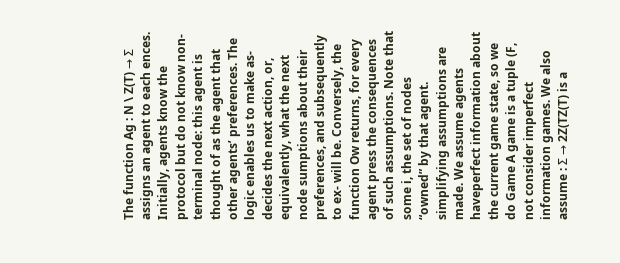The function Ag : N \ Z(T) → Σ assigns an agent to each ences. Initially, agents know the protocol but do not know non-terminal node: this agent is thought of as the agent that other agents’ preferences. The logic enables us to make as- decides the next action, or, equivalently, what the next node sumptions about their preferences, and subsequently to ex- will be. Conversely, the function Ow returns, for every agent press the consequences of such assumptions. Note that some i, the set of nodes “owned” by that agent.
simplifying assumptions are made. We assume agents haveperfect information about the current game state, so we do Game A game is a tuple (F,
not consider imperfect information games. We also assume : Σ → 2Z(TZ(T) is a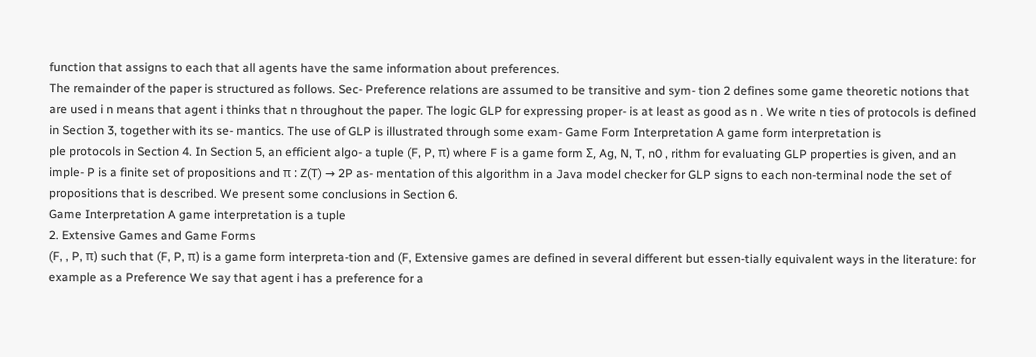function that assigns to each that all agents have the same information about preferences.
The remainder of the paper is structured as follows. Sec- Preference relations are assumed to be transitive and sym- tion 2 defines some game theoretic notions that are used i n means that agent i thinks that n throughout the paper. The logic GLP for expressing proper- is at least as good as n . We write n ties of protocols is defined in Section 3, together with its se- mantics. The use of GLP is illustrated through some exam- Game Form Interpretation A game form interpretation is
ple protocols in Section 4. In Section 5, an efficient algo- a tuple (F, P, π) where F is a game form Σ, Ag, N, T, n0 , rithm for evaluating GLP properties is given, and an imple- P is a finite set of propositions and π : Z(T) → 2P as- mentation of this algorithm in a Java model checker for GLP signs to each non-terminal node the set of propositions that is described. We present some conclusions in Section 6.
Game Interpretation A game interpretation is a tuple
2. Extensive Games and Game Forms
(F, , P, π) such that (F, P, π) is a game form interpreta-tion and (F, Extensive games are defined in several different but essen-tially equivalent ways in the literature: for example as a Preference We say that agent i has a preference for a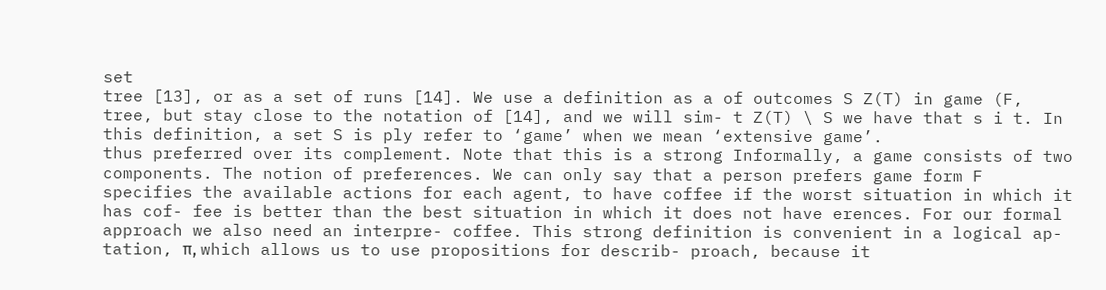set
tree [13], or as a set of runs [14]. We use a definition as a of outcomes S Z(T) in game (F, tree, but stay close to the notation of [14], and we will sim- t Z(T) \ S we have that s i t. In this definition, a set S is ply refer to ‘game’ when we mean ‘extensive game’.
thus preferred over its complement. Note that this is a strong Informally, a game consists of two components. The notion of preferences. We can only say that a person prefers game form F specifies the available actions for each agent, to have coffee if the worst situation in which it has cof- fee is better than the best situation in which it does not have erences. For our formal approach we also need an interpre- coffee. This strong definition is convenient in a logical ap- tation, π, which allows us to use propositions for describ- proach, because it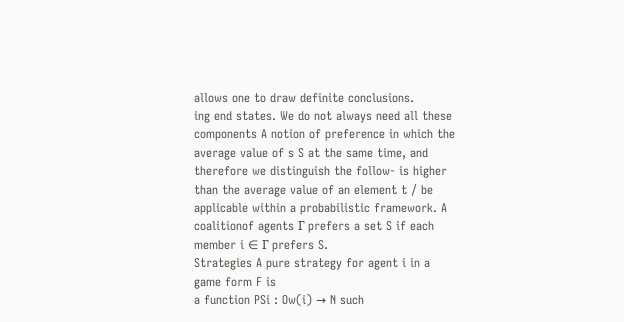allows one to draw definite conclusions.
ing end states. We do not always need all these components A notion of preference in which the average value of s S at the same time, and therefore we distinguish the follow- is higher than the average value of an element t / be applicable within a probabilistic framework. A coalitionof agents Γ prefers a set S if each member i ∈ Γ prefers S.
Strategies A pure strategy for agent i in a game form F is
a function PSi : Ow(i) → N such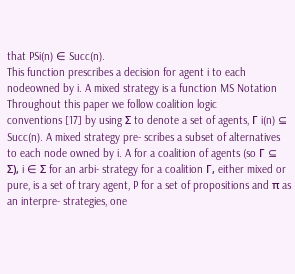that PSi(n) ∈ Succ(n).
This function prescribes a decision for agent i to each nodeowned by i. A mixed strategy is a function MS Notation Throughout this paper we follow coalition logic
conventions [17] by using Σ to denote a set of agents, Γ i(n) ⊆ Succ(n). A mixed strategy pre- scribes a subset of alternatives to each node owned by i. A for a coalition of agents (so Γ ⊆ Σ), i ∈ Σ for an arbi- strategy for a coalition Γ, either mixed or pure, is a set of trary agent, P for a set of propositions and π as an interpre- strategies, one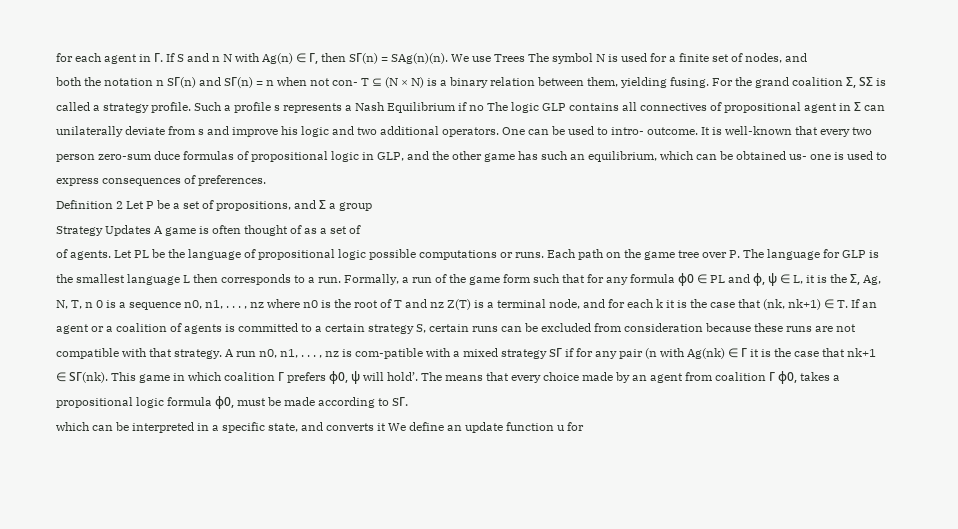for each agent in Γ. If S and n N with Ag(n) ∈ Γ, then SΓ(n) = SAg(n)(n). We use Trees The symbol N is used for a finite set of nodes, and
both the notation n SΓ(n) and SΓ(n) = n when not con- T ⊆ (N × N) is a binary relation between them, yielding fusing. For the grand coalition Σ, SΣ is called a strategy profile. Such a profile s represents a Nash Equilibrium if no The logic GLP contains all connectives of propositional agent in Σ can unilaterally deviate from s and improve his logic and two additional operators. One can be used to intro- outcome. It is well-known that every two person zero-sum duce formulas of propositional logic in GLP, and the other game has such an equilibrium, which can be obtained us- one is used to express consequences of preferences.
Definition 2 Let P be a set of propositions, and Σ a group
Strategy Updates A game is often thought of as a set of
of agents. Let PL be the language of propositional logic possible computations or runs. Each path on the game tree over P. The language for GLP is the smallest language L then corresponds to a run. Formally, a run of the game form such that for any formula ϕ0 ∈ PL and ϕ, ψ ∈ L, it is the Σ, Ag, N, T, n 0 is a sequence n0, n1, . . . , nz where n0 is the root of T and nz Z(T) is a terminal node, and for each k it is the case that (nk, nk+1) ∈ T. If an agent or a coalition of agents is committed to a certain strategy S, certain runs can be excluded from consideration because these runs are not compatible with that strategy. A run n0, n1, . . . , nz is com-patible with a mixed strategy SΓ if for any pair (n with Ag(nk) ∈ Γ it is the case that nk+1 ∈ SΓ(nk). This game in which coalition Γ prefers ϕ0, ψ will hold’. The means that every choice made by an agent from coalition Γ ϕ0, takes a propositional logic formula ϕ0, must be made according to SΓ.
which can be interpreted in a specific state, and converts it We define an update function u for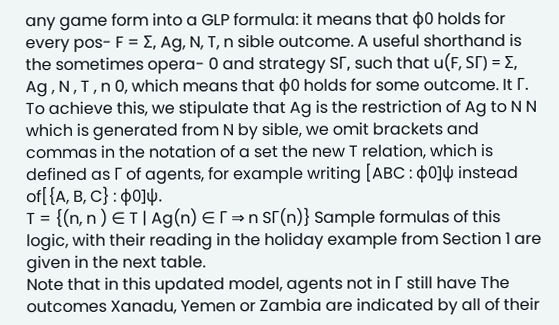any game form into a GLP formula: it means that ϕ0 holds for every pos- F = Σ, Ag, N, T, n sible outcome. A useful shorthand is the sometimes opera- 0 and strategy SΓ, such that u(F, SΓ) = Σ, Ag , N , T , n 0, which means that ϕ0 holds for some outcome. It Γ. To achieve this, we stipulate that Ag is the restriction of Ag to N N which is generated from N by sible, we omit brackets and commas in the notation of a set the new T relation, which is defined as Γ of agents, for example writing [ABC : ϕ0]ψ instead of[{A, B, C} : ϕ0]ψ.
T = {(n, n ) ∈ T | Ag(n) ∈ Γ ⇒ n SΓ(n)} Sample formulas of this logic, with their reading in the holiday example from Section 1 are given in the next table.
Note that in this updated model, agents not in Γ still have The outcomes Xanadu, Yemen or Zambia are indicated by all of their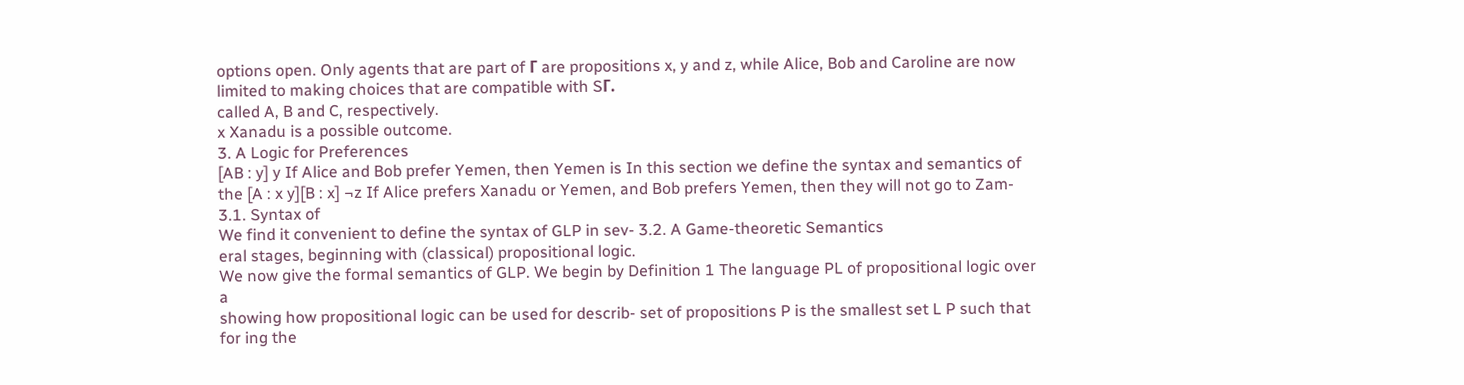options open. Only agents that are part of Γ are propositions x, y and z, while Alice, Bob and Caroline are now limited to making choices that are compatible with SΓ.
called A, B and C, respectively.
x Xanadu is a possible outcome.
3. A Logic for Preferences
[AB : y] y If Alice and Bob prefer Yemen, then Yemen is In this section we define the syntax and semantics of the [A : x y][B : x] ¬z If Alice prefers Xanadu or Yemen, and Bob prefers Yemen, then they will not go to Zam- 3.1. Syntax of
We find it convenient to define the syntax of GLP in sev- 3.2. A Game-theoretic Semantics
eral stages, beginning with (classical) propositional logic.
We now give the formal semantics of GLP. We begin by Definition 1 The language PL of propositional logic over a
showing how propositional logic can be used for describ- set of propositions P is the smallest set L P such that for ing the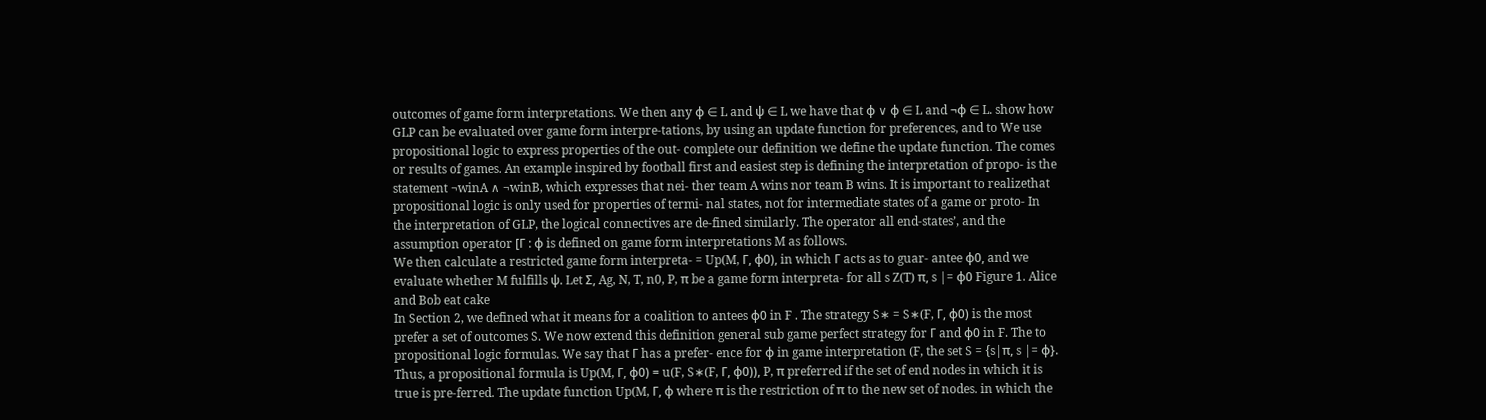outcomes of game form interpretations. We then any ϕ ∈ L and ψ ∈ L we have that ϕ ∨ ϕ ∈ L and ¬ϕ ∈ L. show how GLP can be evaluated over game form interpre-tations, by using an update function for preferences, and to We use propositional logic to express properties of the out- complete our definition we define the update function. The comes or results of games. An example inspired by football first and easiest step is defining the interpretation of propo- is the statement ¬winA ∧ ¬winB, which expresses that nei- ther team A wins nor team B wins. It is important to realizethat propositional logic is only used for properties of termi- nal states, not for intermediate states of a game or proto- In the interpretation of GLP, the logical connectives are de-fined similarly. The operator all end-states’, and the assumption operator [Γ : ϕ is defined on game form interpretations M as follows.
We then calculate a restricted game form interpreta- = Up(M, Γ, ϕ0), in which Γ acts as to guar- antee ϕ0, and we evaluate whether M fulfills ψ. Let Σ, Ag, N, T, n0, P, π be a game form interpreta- for all s Z(T) π, s |= ϕ0 Figure 1. Alice and Bob eat cake
In Section 2, we defined what it means for a coalition to antees ϕ0 in F . The strategy S∗ = S∗(F, Γ, ϕ0) is the most prefer a set of outcomes S. We now extend this definition general sub game perfect strategy for Γ and ϕ0 in F. The to propositional logic formulas. We say that Γ has a prefer- ence for ϕ in game interpretation (F, the set S = {s|π, s |= ϕ}. Thus, a propositional formula is Up(M, Γ, ϕ0) = u(F, S∗(F, Γ, ϕ0)), P, π preferred if the set of end nodes in which it is true is pre-ferred. The update function Up(M, Γ, ϕ where π is the restriction of π to the new set of nodes. in which the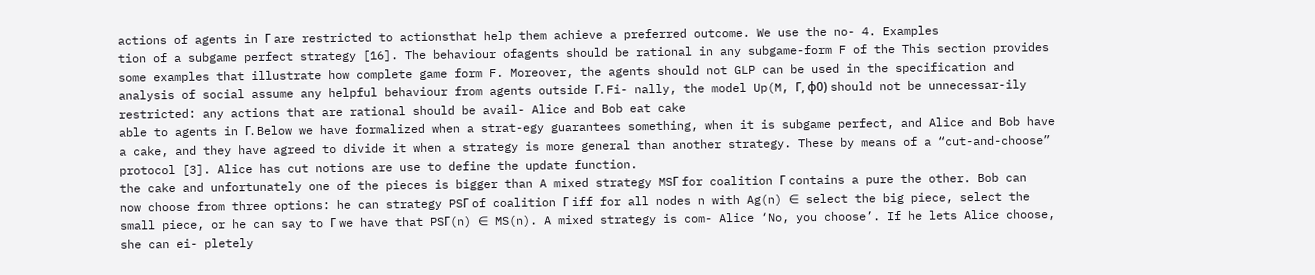actions of agents in Γ are restricted to actionsthat help them achieve a preferred outcome. We use the no- 4. Examples
tion of a subgame perfect strategy [16]. The behaviour ofagents should be rational in any subgame-form F of the This section provides some examples that illustrate how complete game form F. Moreover, the agents should not GLP can be used in the specification and analysis of social assume any helpful behaviour from agents outside Γ. Fi- nally, the model Up(M, Γ, ϕ0) should not be unnecessar-ily restricted: any actions that are rational should be avail- Alice and Bob eat cake
able to agents in Γ. Below we have formalized when a strat-egy guarantees something, when it is subgame perfect, and Alice and Bob have a cake, and they have agreed to divide it when a strategy is more general than another strategy. These by means of a “cut-and-choose” protocol [3]. Alice has cut notions are use to define the update function.
the cake and unfortunately one of the pieces is bigger than A mixed strategy MSΓ for coalition Γ contains a pure the other. Bob can now choose from three options: he can strategy PSΓ of coalition Γ iff for all nodes n with Ag(n) ∈ select the big piece, select the small piece, or he can say to Γ we have that PSΓ(n) ∈ MS(n). A mixed strategy is com- Alice ‘No, you choose’. If he lets Alice choose, she can ei- pletely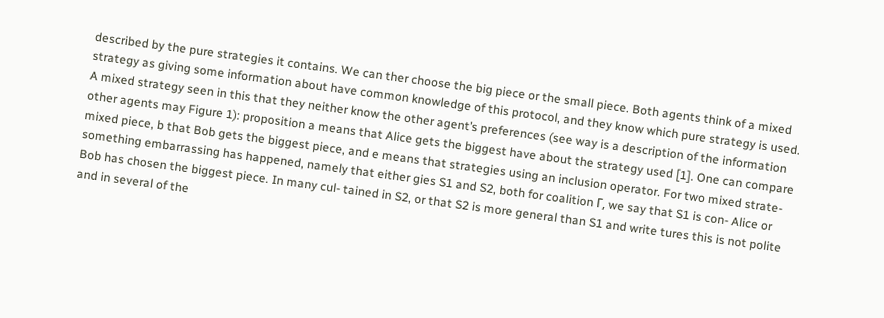described by the pure strategies it contains. We can ther choose the big piece or the small piece. Both agents think of a mixed strategy as giving some information about have common knowledge of this protocol, and they know which pure strategy is used. A mixed strategy seen in this that they neither know the other agent’s preferences (see way is a description of the information other agents may Figure 1): proposition a means that Alice gets the biggest have about the strategy used [1]. One can compare mixed piece, b that Bob gets the biggest piece, and e means that strategies using an inclusion operator. For two mixed strate- something embarrassing has happened, namely that either gies S1 and S2, both for coalition Γ, we say that S1 is con- Alice or Bob has chosen the biggest piece. In many cul- tained in S2, or that S2 is more general than S1 and write tures this is not polite and in several of the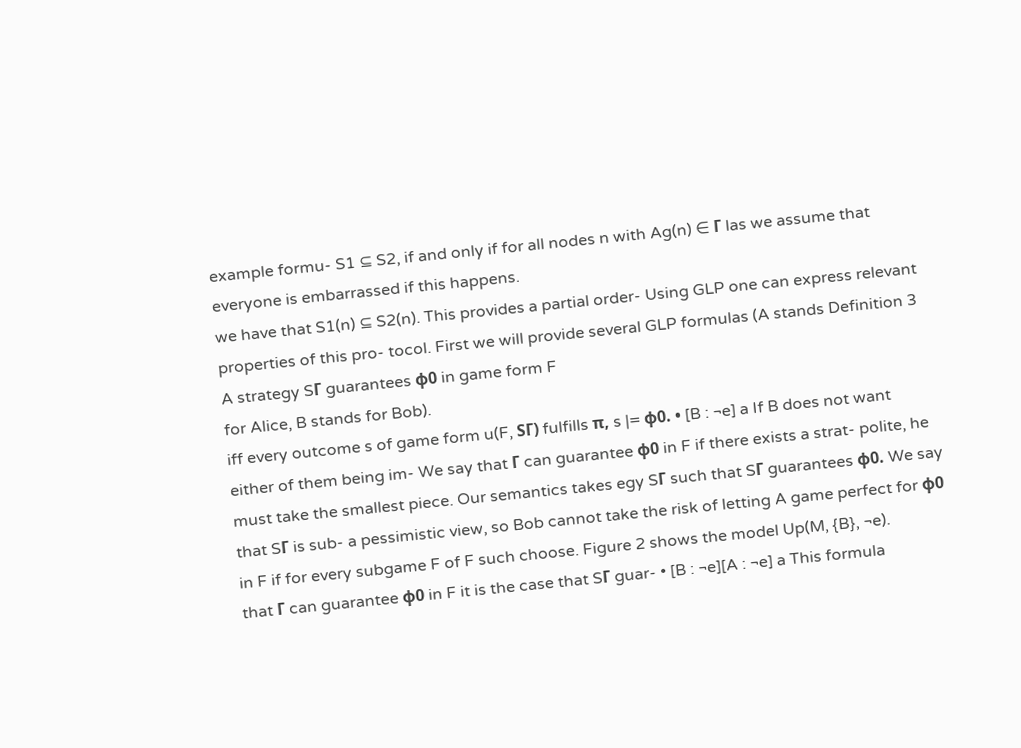example formu- S1 ⊆ S2, if and only if for all nodes n with Ag(n) ∈ Γ las we assume that everyone is embarrassed if this happens.
we have that S1(n) ⊆ S2(n). This provides a partial order- Using GLP one can express relevant properties of this pro- tocol. First we will provide several GLP formulas (A stands Definition 3 A strategy SΓ guarantees ϕ0 in game form F
for Alice, B stands for Bob).
iff every outcome s of game form u(F, SΓ) fulfills π, s |= ϕ0. • [B : ¬e] a If B does not want either of them being im- We say that Γ can guarantee ϕ0 in F if there exists a strat- polite, he must take the smallest piece. Our semantics takes egy SΓ such that SΓ guarantees ϕ0. We say that SΓ is sub- a pessimistic view, so Bob cannot take the risk of letting A game perfect for ϕ0 in F if for every subgame F of F such choose. Figure 2 shows the model Up(M, {B}, ¬e).
that Γ can guarantee ϕ0 in F it is the case that SΓ guar- • [B : ¬e][A : ¬e] a This formula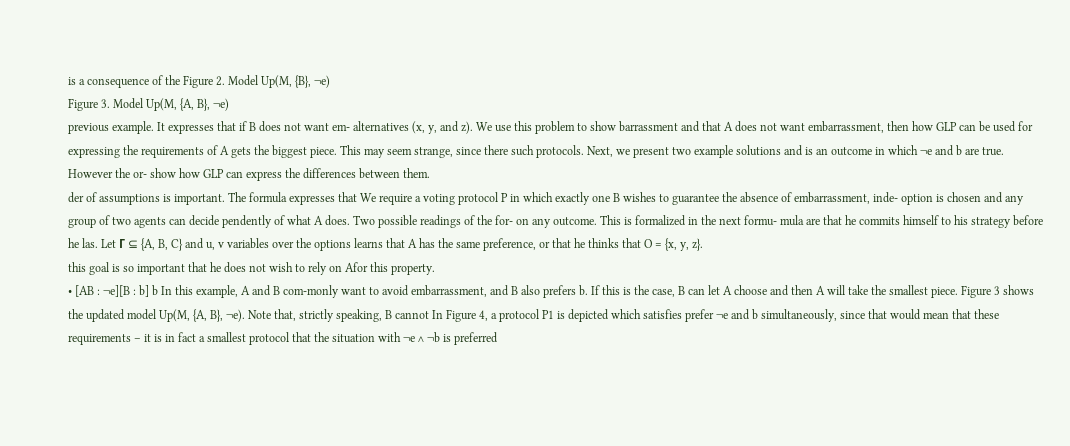is a consequence of the Figure 2. Model Up(M, {B}, ¬e)
Figure 3. Model Up(M, {A, B}, ¬e)
previous example. It expresses that if B does not want em- alternatives (x, y, and z). We use this problem to show barrassment and that A does not want embarrassment, then how GLP can be used for expressing the requirements of A gets the biggest piece. This may seem strange, since there such protocols. Next, we present two example solutions and is an outcome in which ¬e and b are true. However the or- show how GLP can express the differences between them.
der of assumptions is important. The formula expresses that We require a voting protocol P in which exactly one B wishes to guarantee the absence of embarrassment, inde- option is chosen and any group of two agents can decide pendently of what A does. Two possible readings of the for- on any outcome. This is formalized in the next formu- mula are that he commits himself to his strategy before he las. Let Γ ⊆ {A, B, C} and u, v variables over the options learns that A has the same preference, or that he thinks that O = {x, y, z}.
this goal is so important that he does not wish to rely on Afor this property.
• [AB : ¬e][B : b] b In this example, A and B com-monly want to avoid embarrassment, and B also prefers b. If this is the case, B can let A choose and then A will take the smallest piece. Figure 3 shows the updated model Up(M, {A, B}, ¬e). Note that, strictly speaking, B cannot In Figure 4, a protocol P1 is depicted which satisfies prefer ¬e and b simultaneously, since that would mean that these requirements – it is in fact a smallest protocol that the situation with ¬e ∧ ¬b is preferred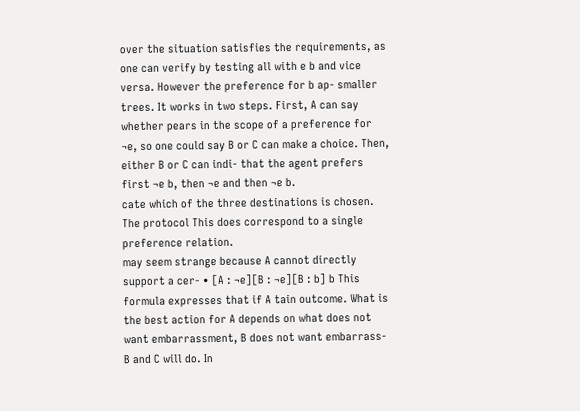over the situation satisfies the requirements, as one can verify by testing all with e b and vice versa. However the preference for b ap- smaller trees. It works in two steps. First, A can say whether pears in the scope of a preference for ¬e, so one could say B or C can make a choice. Then, either B or C can indi- that the agent prefers first ¬e b, then ¬e and then ¬e b.
cate which of the three destinations is chosen. The protocol This does correspond to a single preference relation.
may seem strange because A cannot directly support a cer- • [A : ¬e][B : ¬e][B : b] b This formula expresses that if A tain outcome. What is the best action for A depends on what does not want embarrassment, B does not want embarrass- B and C will do. In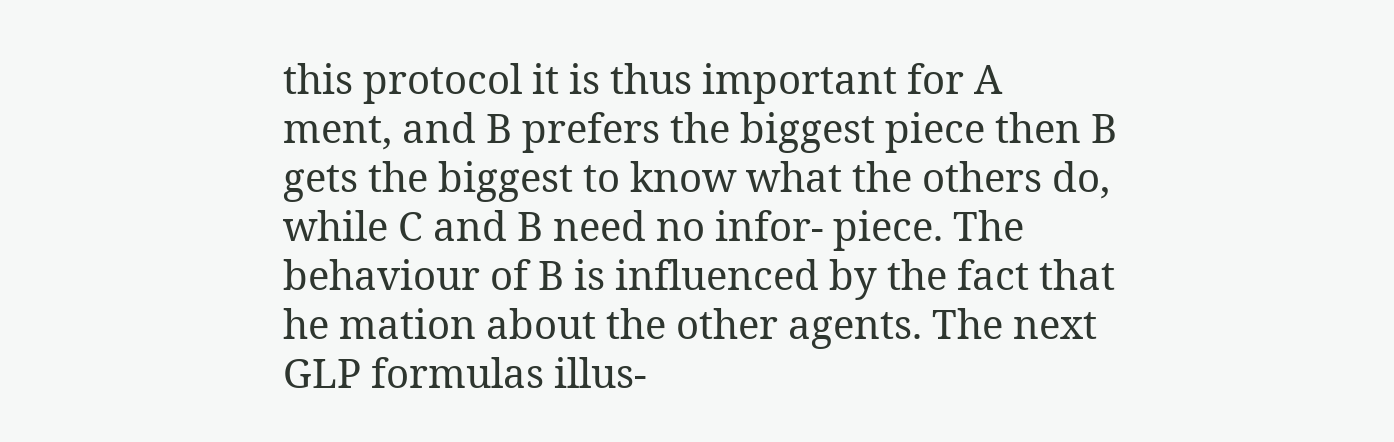this protocol it is thus important for A ment, and B prefers the biggest piece then B gets the biggest to know what the others do, while C and B need no infor- piece. The behaviour of B is influenced by the fact that he mation about the other agents. The next GLP formulas illus-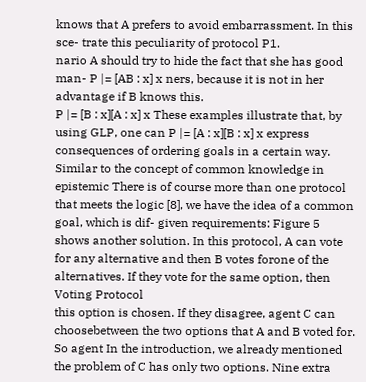knows that A prefers to avoid embarrassment. In this sce- trate this peculiarity of protocol P1.
nario A should try to hide the fact that she has good man- P |= [AB : x] x ners, because it is not in her advantage if B knows this.
P |= [B : x][A : x] x These examples illustrate that, by using GLP, one can P |= [A : x][B : x] x express consequences of ordering goals in a certain way.
Similar to the concept of common knowledge in epistemic There is of course more than one protocol that meets the logic [8], we have the idea of a common goal, which is dif- given requirements: Figure 5 shows another solution. In this protocol, A can vote for any alternative and then B votes forone of the alternatives. If they vote for the same option, then Voting Protocol
this option is chosen. If they disagree, agent C can choosebetween the two options that A and B voted for. So agent In the introduction, we already mentioned the problem of C has only two options. Nine extra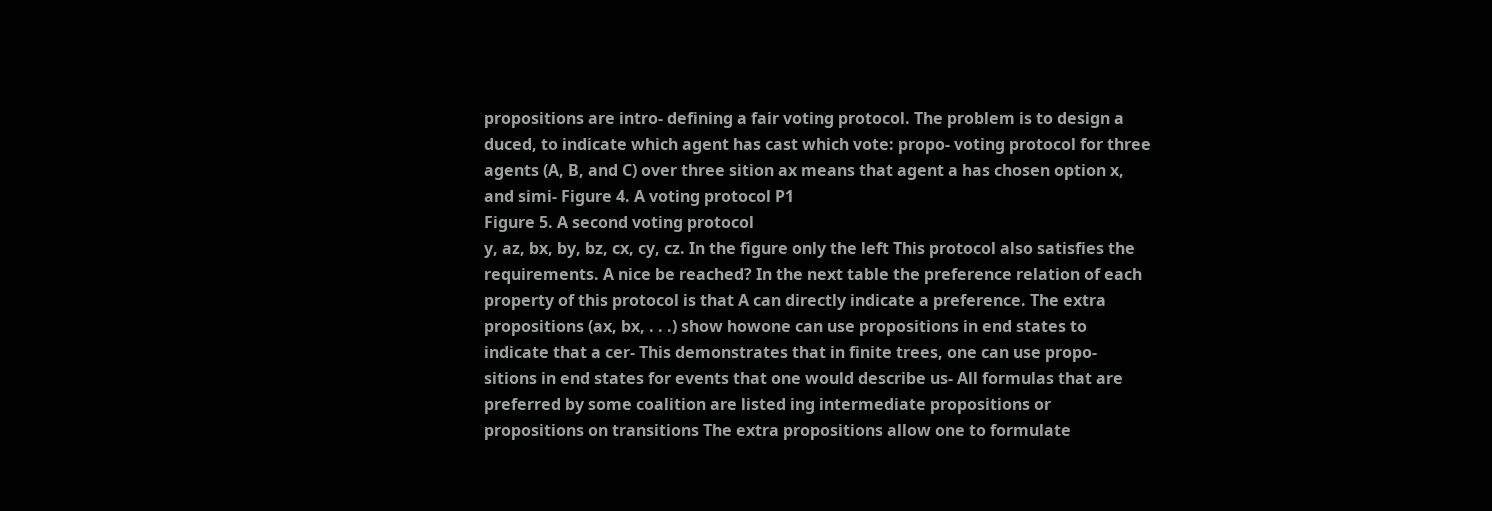propositions are intro- defining a fair voting protocol. The problem is to design a duced, to indicate which agent has cast which vote: propo- voting protocol for three agents (A, B, and C) over three sition ax means that agent a has chosen option x, and simi- Figure 4. A voting protocol P1
Figure 5. A second voting protocol
y, az, bx, by, bz, cx, cy, cz. In the figure only the left This protocol also satisfies the requirements. A nice be reached? In the next table the preference relation of each property of this protocol is that A can directly indicate a preference. The extra propositions (ax, bx, . . .) show howone can use propositions in end states to indicate that a cer- This demonstrates that in finite trees, one can use propo- sitions in end states for events that one would describe us- All formulas that are preferred by some coalition are listed ing intermediate propositions or propositions on transitions The extra propositions allow one to formulate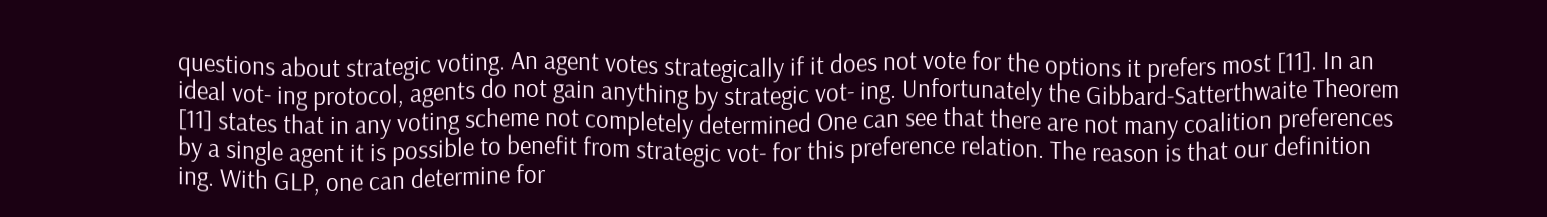questions about strategic voting. An agent votes strategically if it does not vote for the options it prefers most [11]. In an ideal vot- ing protocol, agents do not gain anything by strategic vot- ing. Unfortunately the Gibbard-Satterthwaite Theorem [11] states that in any voting scheme not completely determined One can see that there are not many coalition preferences by a single agent it is possible to benefit from strategic vot- for this preference relation. The reason is that our definition ing. With GLP, one can determine for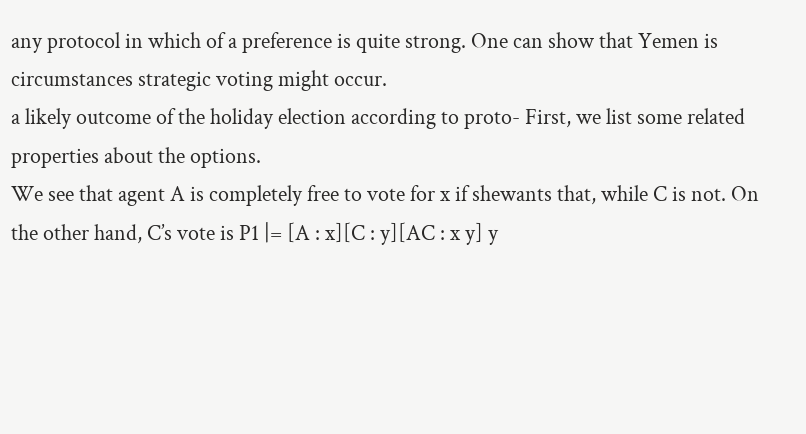any protocol in which of a preference is quite strong. One can show that Yemen is circumstances strategic voting might occur.
a likely outcome of the holiday election according to proto- First, we list some related properties about the options.
We see that agent A is completely free to vote for x if shewants that, while C is not. On the other hand, C’s vote is P1 |= [A : x][C : y][AC : x y] y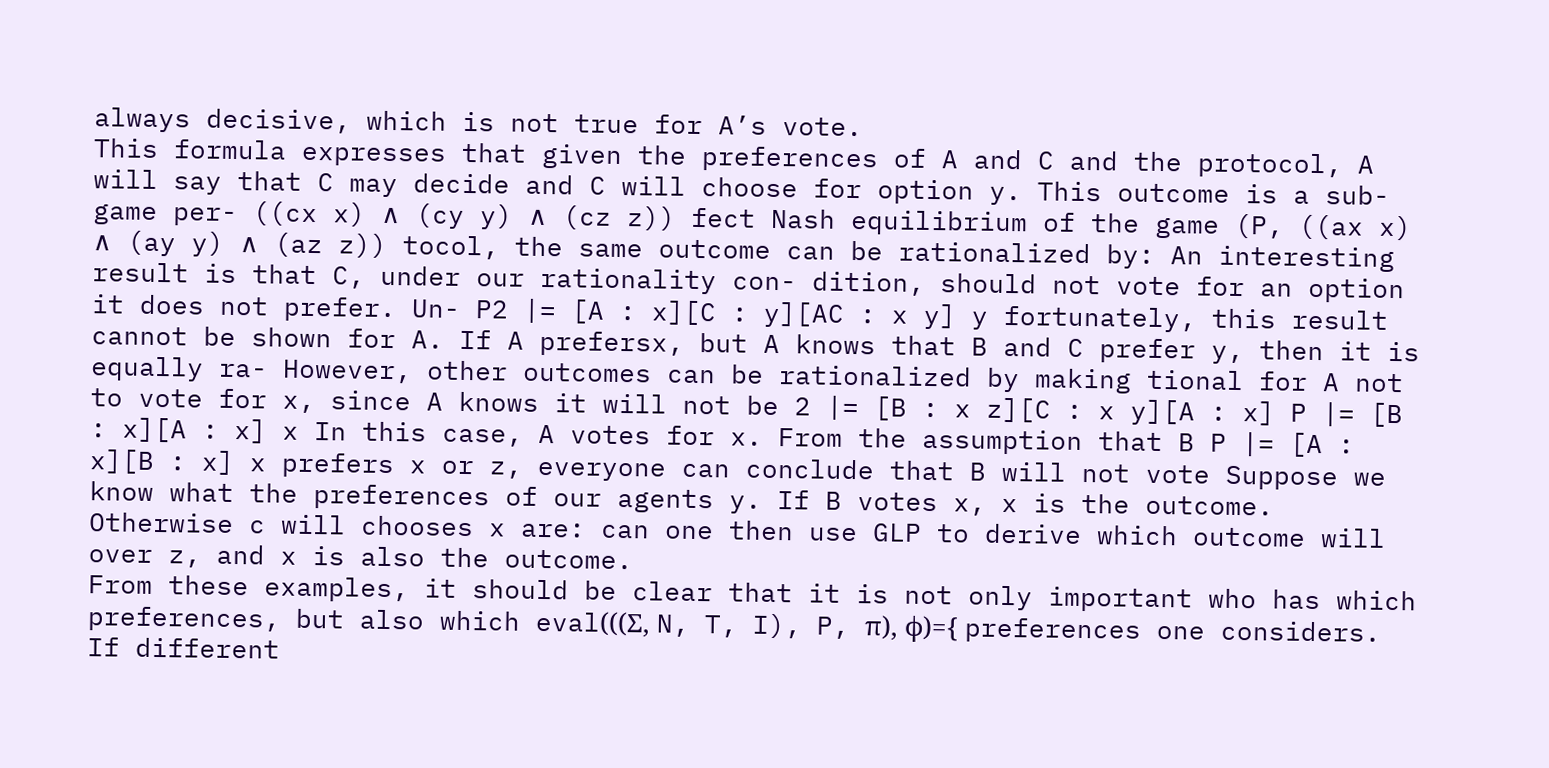always decisive, which is not true for A’s vote.
This formula expresses that given the preferences of A and C and the protocol, A will say that C may decide and C will choose for option y. This outcome is a sub-game per- ((cx x) ∧ (cy y) ∧ (cz z)) fect Nash equilibrium of the game (P, ((ax x) ∧ (ay y) ∧ (az z)) tocol, the same outcome can be rationalized by: An interesting result is that C, under our rationality con- dition, should not vote for an option it does not prefer. Un- P2 |= [A : x][C : y][AC : x y] y fortunately, this result cannot be shown for A. If A prefersx, but A knows that B and C prefer y, then it is equally ra- However, other outcomes can be rationalized by making tional for A not to vote for x, since A knows it will not be 2 |= [B : x z][C : x y][A : x] P |= [B : x][A : x] x In this case, A votes for x. From the assumption that B P |= [A : x][B : x] x prefers x or z, everyone can conclude that B will not vote Suppose we know what the preferences of our agents y. If B votes x, x is the outcome. Otherwise c will chooses x are: can one then use GLP to derive which outcome will over z, and x is also the outcome.
From these examples, it should be clear that it is not only important who has which preferences, but also which eval(((Σ, N, T, I), P, π), ϕ)={ preferences one considers. If different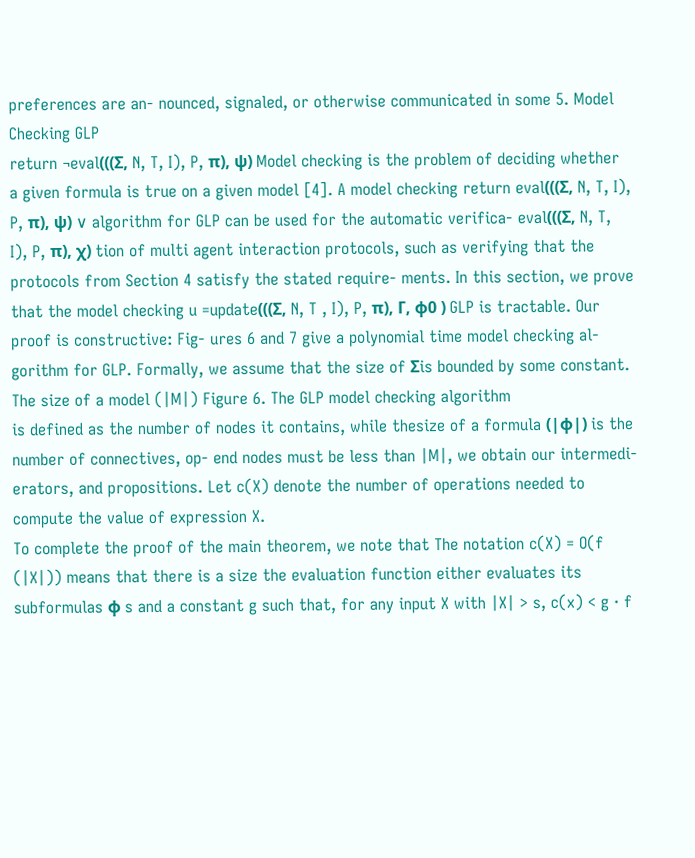preferences are an- nounced, signaled, or otherwise communicated in some 5. Model Checking GLP
return ¬eval(((Σ, N, T, I), P, π), ψ) Model checking is the problem of deciding whether a given formula is true on a given model [4]. A model checking return eval(((Σ, N, T, I), P, π), ψ) ∨ algorithm for GLP can be used for the automatic verifica- eval(((Σ, N, T, I), P, π), χ) tion of multi agent interaction protocols, such as verifying that the protocols from Section 4 satisfy the stated require- ments. In this section, we prove that the model checking u =update(((Σ, N, T , I), P, π), Γ, ϕ0 ) GLP is tractable. Our proof is constructive: Fig- ures 6 and 7 give a polynomial time model checking al-gorithm for GLP. Formally, we assume that the size of Σis bounded by some constant. The size of a model (|M|) Figure 6. The GLP model checking algorithm
is defined as the number of nodes it contains, while thesize of a formula (|ϕ|) is the number of connectives, op- end nodes must be less than |M|, we obtain our intermedi- erators, and propositions. Let c(X) denote the number of operations needed to compute the value of expression X.
To complete the proof of the main theorem, we note that The notation c(X) = O(f (|X|)) means that there is a size the evaluation function either evaluates its subformulas ϕ s and a constant g such that, for any input X with |X| > s, c(x) < g · f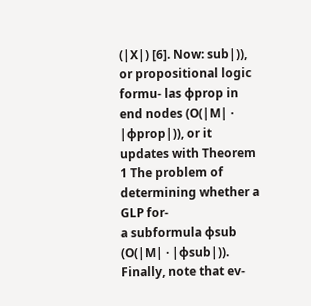(|X|) [6]. Now: sub|)), or propositional logic formu- las ϕprop in end nodes (O(|M| · |ϕprop|)), or it updates with Theorem 1 The problem of determining whether a GLP for-
a subformula ϕsub (O(|M| · |ϕsub|)). Finally, note that ev-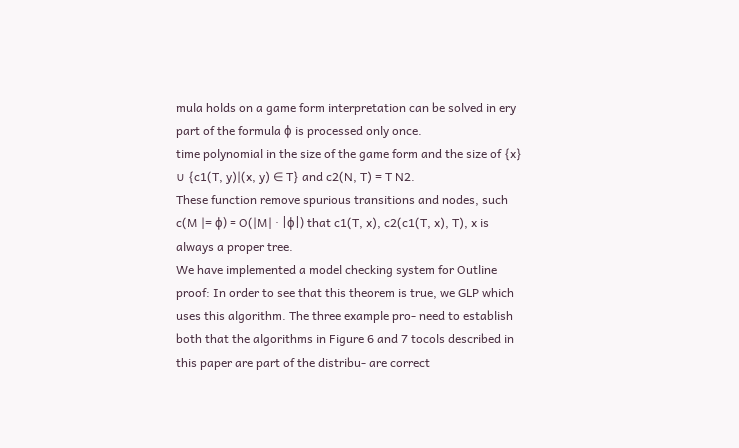mula holds on a game form interpretation can be solved in ery part of the formula ϕ is processed only once.
time polynomial in the size of the game form and the size of {x} ∪ {c1(T, y)|(x, y) ∈ T} and c2(N, T) = T N2.
These function remove spurious transitions and nodes, such c(M |= ϕ) = O(|M| · |ϕ|) that c1(T, x), c2(c1(T, x), T), x is always a proper tree.
We have implemented a model checking system for Outline proof: In order to see that this theorem is true, we GLP which uses this algorithm. The three example pro- need to establish both that the algorithms in Figure 6 and 7 tocols described in this paper are part of the distribu- are correct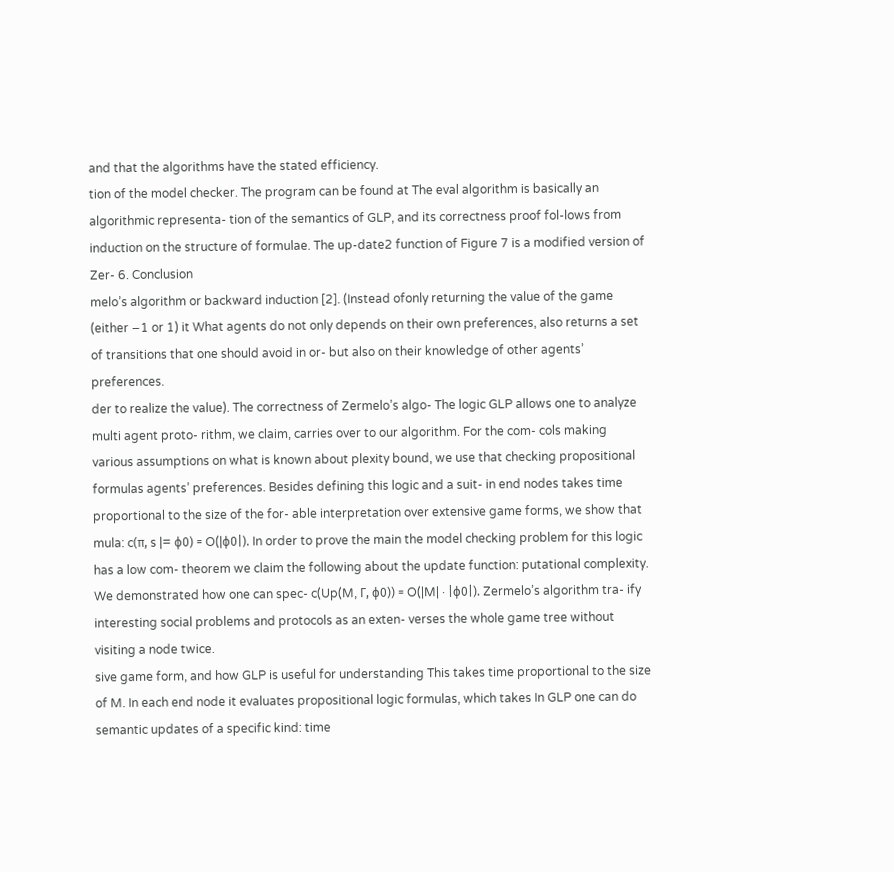and that the algorithms have the stated efficiency.
tion of the model checker. The program can be found at The eval algorithm is basically an algorithmic representa- tion of the semantics of GLP, and its correctness proof fol-lows from induction on the structure of formulae. The up-date2 function of Figure 7 is a modified version of Zer- 6. Conclusion
melo’s algorithm or backward induction [2]. (Instead ofonly returning the value of the game (either −1 or 1) it What agents do not only depends on their own preferences, also returns a set of transitions that one should avoid in or- but also on their knowledge of other agents’ preferences.
der to realize the value). The correctness of Zermelo’s algo- The logic GLP allows one to analyze multi agent proto- rithm, we claim, carries over to our algorithm. For the com- cols making various assumptions on what is known about plexity bound, we use that checking propositional formulas agents’ preferences. Besides defining this logic and a suit- in end nodes takes time proportional to the size of the for- able interpretation over extensive game forms, we show that mula: c(π, s |= ϕ0) = O(|ϕ0|). In order to prove the main the model checking problem for this logic has a low com- theorem we claim the following about the update function: putational complexity. We demonstrated how one can spec- c(Up(M, Γ, ϕ0)) = O(|M| · |ϕ0|). Zermelo’s algorithm tra- ify interesting social problems and protocols as an exten- verses the whole game tree without visiting a node twice.
sive game form, and how GLP is useful for understanding This takes time proportional to the size of M. In each end node it evaluates propositional logic formulas, which takes In GLP one can do semantic updates of a specific kind: time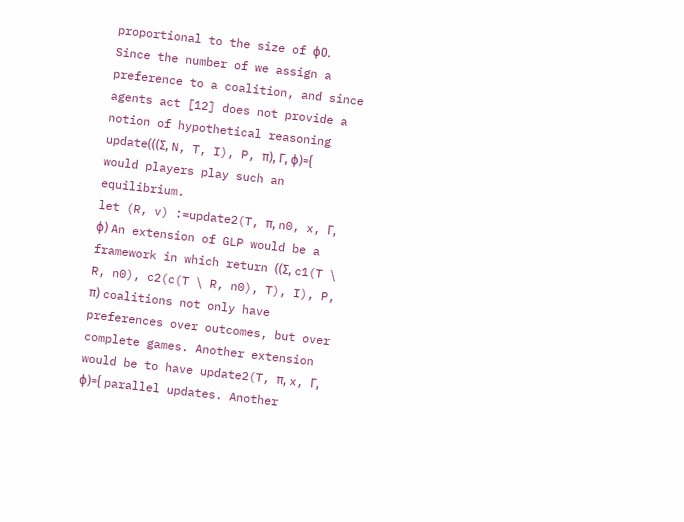proportional to the size of ϕ0. Since the number of we assign a preference to a coalition, and since agents act [12] does not provide a notion of hypothetical reasoning update(((Σ, N, T, I), P, π), Γ, ϕ)={ would players play such an equilibrium.
let (R, v) :=update2(T, π, n0, x, Γ, ϕ) An extension of GLP would be a framework in which return ((Σ, c1(T \ R, n0), c2(c(T \ R, n0), T), I), P, π) coalitions not only have preferences over outcomes, but over complete games. Another extension would be to have update2(T, π, x, Γ, ϕ)={ parallel updates. Another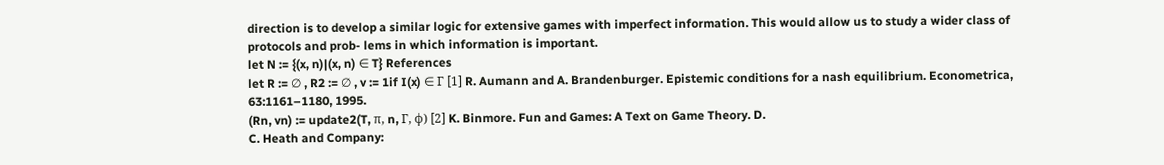direction is to develop a similar logic for extensive games with imperfect information. This would allow us to study a wider class of protocols and prob- lems in which information is important.
let N := {(x, n)|(x, n) ∈ T} References
let R := ∅ , R2 := ∅ , v := 1if I(x) ∈ Γ [1] R. Aumann and A. Brandenburger. Epistemic conditions for a nash equilibrium. Econometrica, 63:1161–1180, 1995.
(Rn, vn) := update2(T, π, n, Γ, ϕ) [2] K. Binmore. Fun and Games: A Text on Game Theory. D.
C. Heath and Company: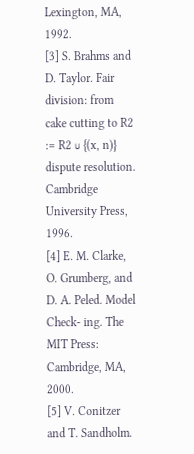Lexington, MA, 1992.
[3] S. Brahms and D. Taylor. Fair division: from cake cutting to R2 := R2 ∪ {(x, n)} dispute resolution. Cambridge University Press, 1996.
[4] E. M. Clarke, O. Grumberg, and D. A. Peled. Model Check- ing. The MIT Press: Cambridge, MA, 2000.
[5] V. Conitzer and T. Sandholm.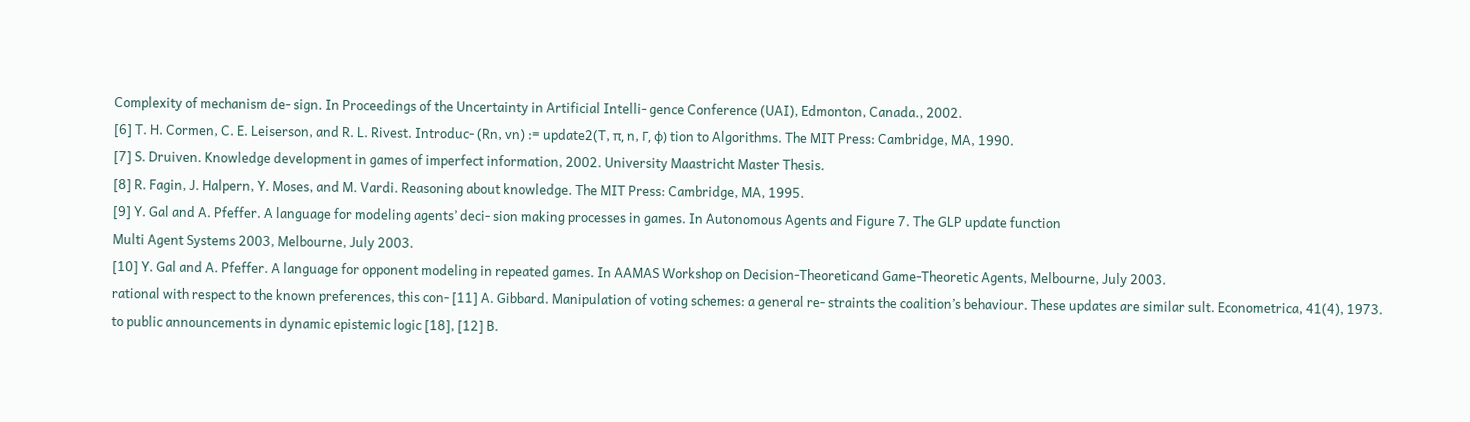Complexity of mechanism de- sign. In Proceedings of the Uncertainty in Artificial Intelli- gence Conference (UAI), Edmonton, Canada., 2002.
[6] T. H. Cormen, C. E. Leiserson, and R. L. Rivest. Introduc- (Rn, vn) := update2(T, π, n, Γ, ϕ) tion to Algorithms. The MIT Press: Cambridge, MA, 1990.
[7] S. Druiven. Knowledge development in games of imperfect information, 2002. University Maastricht Master Thesis.
[8] R. Fagin, J. Halpern, Y. Moses, and M. Vardi. Reasoning about knowledge. The MIT Press: Cambridge, MA, 1995.
[9] Y. Gal and A. Pfeffer. A language for modeling agents’ deci- sion making processes in games. In Autonomous Agents and Figure 7. The GLP update function
Multi Agent Systems 2003, Melbourne, July 2003.
[10] Y. Gal and A. Pfeffer. A language for opponent modeling in repeated games. In AAMAS Workshop on Decision-Theoreticand Game-Theoretic Agents, Melbourne, July 2003.
rational with respect to the known preferences, this con- [11] A. Gibbard. Manipulation of voting schemes: a general re- straints the coalition’s behaviour. These updates are similar sult. Econometrica, 41(4), 1973.
to public announcements in dynamic epistemic logic [18], [12] B.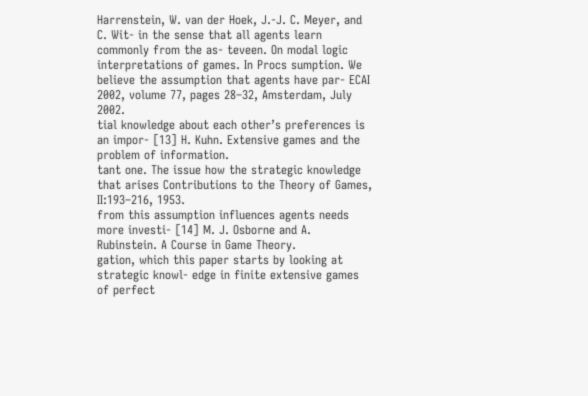Harrenstein, W. van der Hoek, J.-J. C. Meyer, and C. Wit- in the sense that all agents learn commonly from the as- teveen. On modal logic interpretations of games. In Procs sumption. We believe the assumption that agents have par- ECAI 2002, volume 77, pages 28–32, Amsterdam, July 2002.
tial knowledge about each other’s preferences is an impor- [13] H. Kuhn. Extensive games and the problem of information.
tant one. The issue how the strategic knowledge that arises Contributions to the Theory of Games, II:193–216, 1953.
from this assumption influences agents needs more investi- [14] M. J. Osborne and A. Rubinstein. A Course in Game Theory.
gation, which this paper starts by looking at strategic knowl- edge in finite extensive games of perfect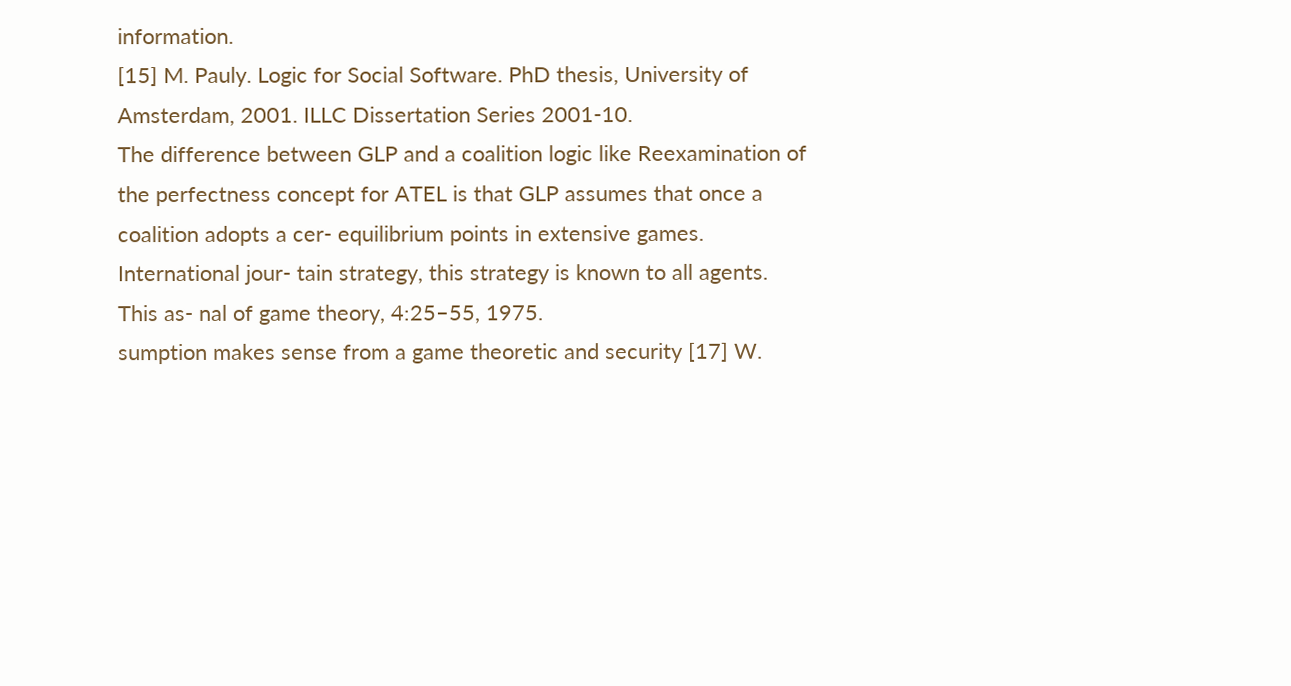information.
[15] M. Pauly. Logic for Social Software. PhD thesis, University of Amsterdam, 2001. ILLC Dissertation Series 2001-10.
The difference between GLP and a coalition logic like Reexamination of the perfectness concept for ATEL is that GLP assumes that once a coalition adopts a cer- equilibrium points in extensive games. International jour- tain strategy, this strategy is known to all agents. This as- nal of game theory, 4:25–55, 1975.
sumption makes sense from a game theoretic and security [17] W.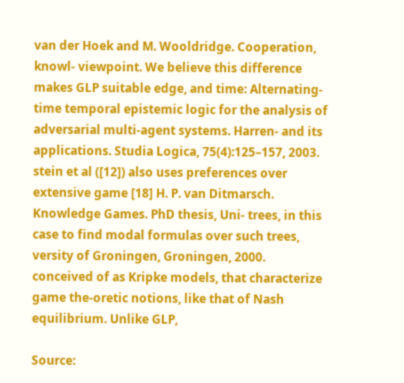van der Hoek and M. Wooldridge. Cooperation, knowl- viewpoint. We believe this difference makes GLP suitable edge, and time: Alternating-time temporal epistemic logic for the analysis of adversarial multi-agent systems. Harren- and its applications. Studia Logica, 75(4):125–157, 2003.
stein et al ([12]) also uses preferences over extensive game [18] H. P. van Ditmarsch. Knowledge Games. PhD thesis, Uni- trees, in this case to find modal formulas over such trees, versity of Groningen, Groningen, 2000.
conceived of as Kripke models, that characterize game the-oretic notions, like that of Nash equilibrium. Unlike GLP,

Source: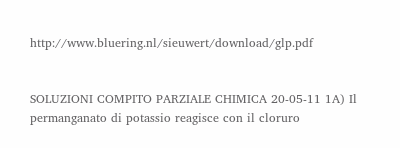http://www.bluering.nl/sieuwert/download/glp.pdf


SOLUZIONI COMPITO PARZIALE CHIMICA 20-05-11 1A) Il permanganato di potassio reagisce con il cloruro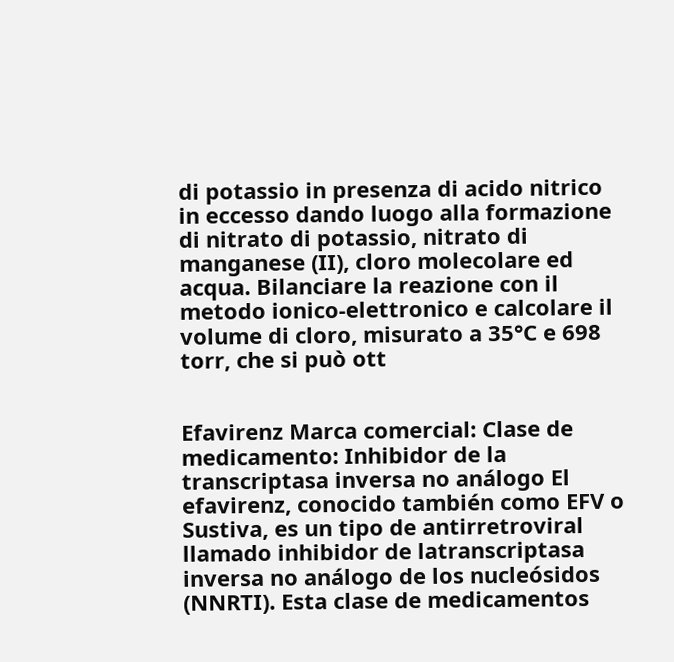di potassio in presenza di acido nitrico in eccesso dando luogo alla formazione di nitrato di potassio, nitrato di manganese (II), cloro molecolare ed acqua. Bilanciare la reazione con il metodo ionico-elettronico e calcolare il volume di cloro, misurato a 35°C e 698 torr, che si può ott


Efavirenz Marca comercial: Clase de medicamento: Inhibidor de la transcriptasa inversa no análogo El efavirenz, conocido también como EFV o Sustiva, es un tipo de antirretroviral llamado inhibidor de latranscriptasa inversa no análogo de los nucleósidos (NNRTI). Esta clase de medicamentos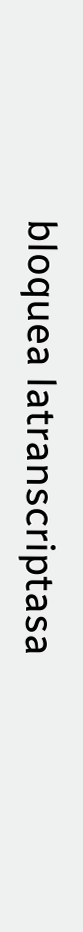bloquea latranscriptasa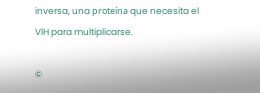inversa, una proteína que necesita el VIH para multiplicarse.

©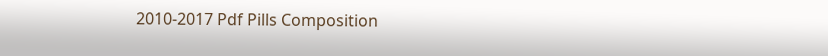2010-2017 Pdf Pills Composition